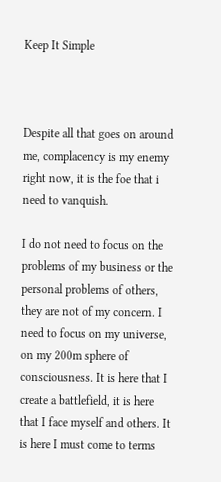Keep It Simple



Despite all that goes on around me, complacency is my enemy right now, it is the foe that i need to vanquish.

I do not need to focus on the problems of my business or the personal problems of others, they are not of my concern. I need to focus on my universe, on my 200m sphere of consciousness. It is here that I create a battlefield, it is here that I face myself and others. It is here I must come to terms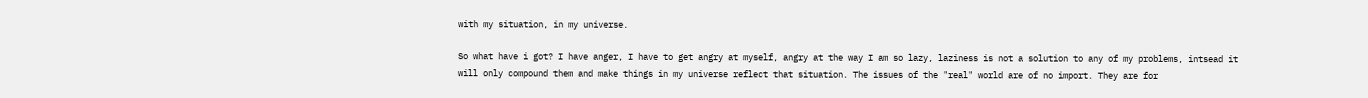with my situation, in my universe.

So what have i got? I have anger, I have to get angry at myself, angry at the way I am so lazy, laziness is not a solution to any of my problems, intsead it will only compound them and make things in my universe reflect that situation. The issues of the "real" world are of no import. They are for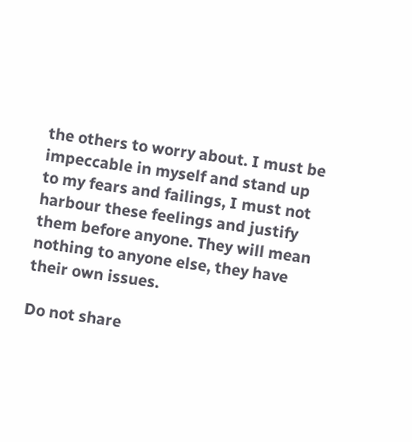the others to worry about. I must be impeccable in myself and stand up to my fears and failings, I must not harbour these feelings and justify them before anyone. They will mean nothing to anyone else, they have their own issues.

Do not share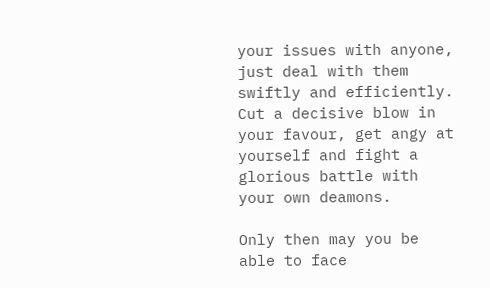your issues with anyone, just deal with them swiftly and efficiently. Cut a decisive blow in your favour, get angy at yourself and fight a glorious battle with your own deamons.

Only then may you be able to face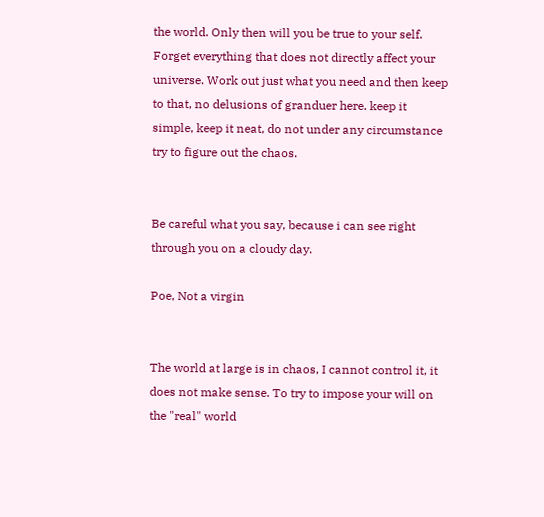the world. Only then will you be true to your self. Forget everything that does not directly affect your universe. Work out just what you need and then keep to that, no delusions of granduer here. keep it simple, keep it neat, do not under any circumstance try to figure out the chaos.


Be careful what you say, because i can see right through you on a cloudy day.

Poe, Not a virgin


The world at large is in chaos, I cannot control it, it does not make sense. To try to impose your will on the "real" world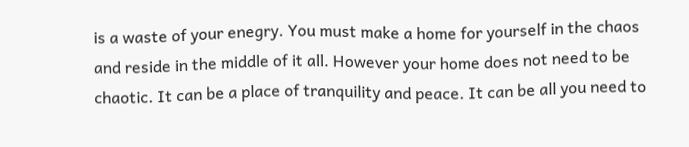is a waste of your enegry. You must make a home for yourself in the chaos and reside in the middle of it all. However your home does not need to be chaotic. It can be a place of tranquility and peace. It can be all you need to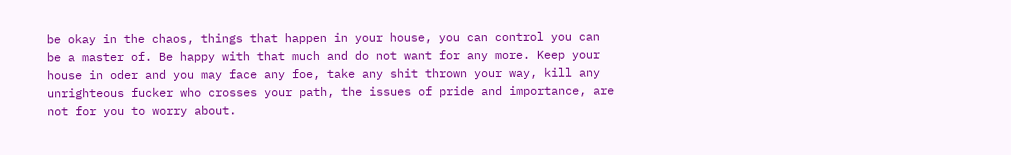be okay in the chaos, things that happen in your house, you can control you can be a master of. Be happy with that much and do not want for any more. Keep your house in oder and you may face any foe, take any shit thrown your way, kill any unrighteous fucker who crosses your path, the issues of pride and importance, are not for you to worry about.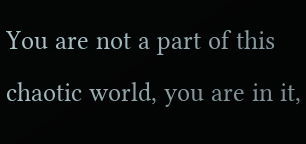You are not a part of this chaotic world, you are in it,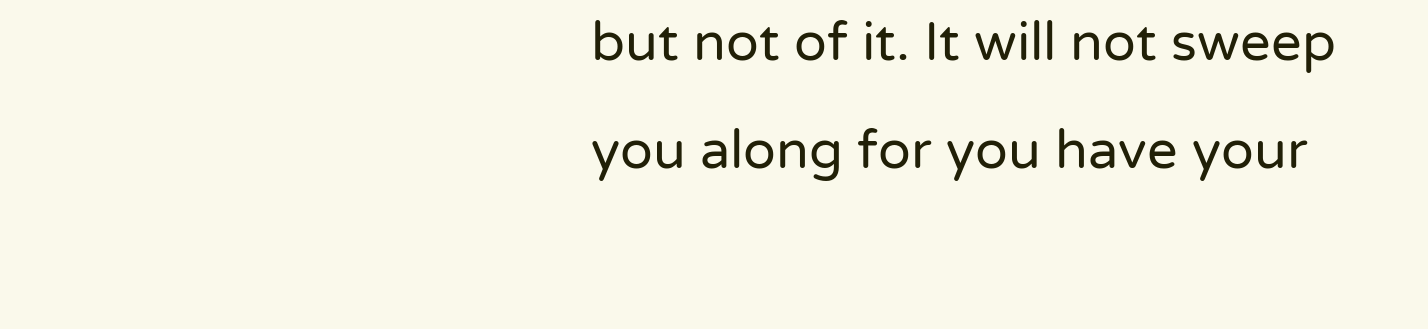but not of it. It will not sweep you along for you have your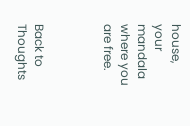house, your mandala where you are free.



Back to Thoughts